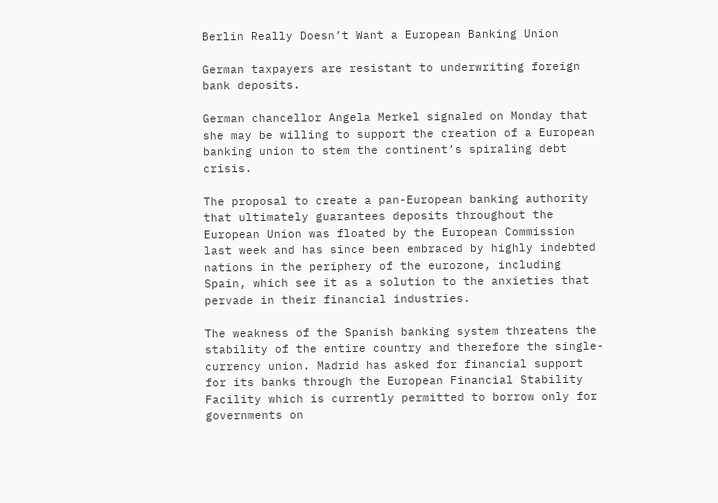Berlin Really Doesn’t Want a European Banking Union

German taxpayers are resistant to underwriting foreign bank deposits.

German chancellor Angela Merkel signaled on Monday that she may be willing to support the creation of a European banking union to stem the continent’s spiraling debt crisis.

The proposal to create a pan-European banking authority that ultimately guarantees deposits throughout the European Union was floated by the European Commission last week and has since been embraced by highly indebted nations in the periphery of the eurozone, including Spain, which see it as a solution to the anxieties that pervade in their financial industries.

The weakness of the Spanish banking system threatens the stability of the entire country and therefore the single-currency union. Madrid has asked for financial support for its banks through the European Financial Stability Facility which is currently permitted to borrow only for governments on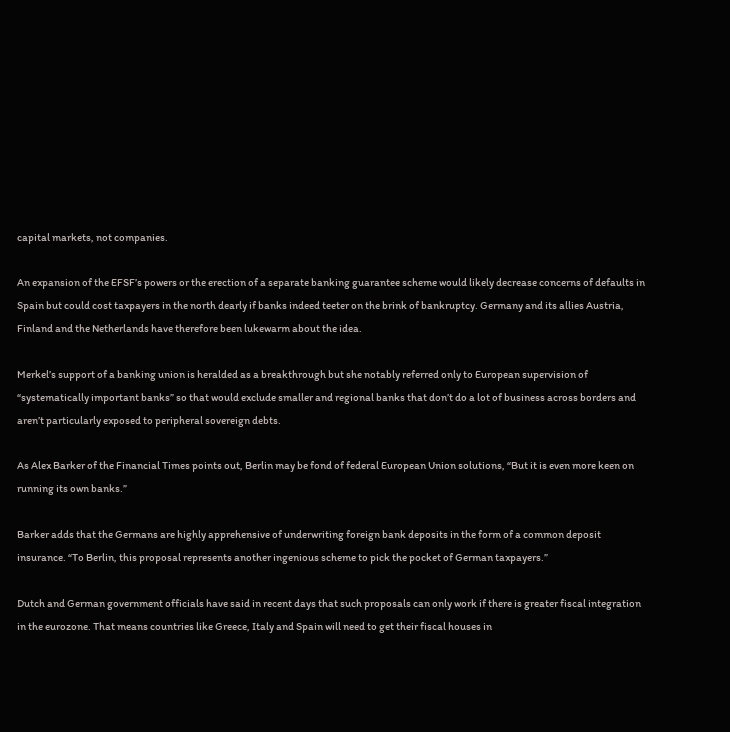capital markets, not companies.

An expansion of the EFSF’s powers or the erection of a separate banking guarantee scheme would likely decrease concerns of defaults in Spain but could cost taxpayers in the north dearly if banks indeed teeter on the brink of bankruptcy. Germany and its allies Austria, Finland and the Netherlands have therefore been lukewarm about the idea.

Merkel’s support of a banking union is heralded as a breakthrough but she notably referred only to European supervision of “systematically important banks” so that would exclude smaller and regional banks that don’t do a lot of business across borders and aren’t particularly exposed to peripheral sovereign debts.

As Alex Barker of the Financial Times points out, Berlin may be fond of federal European Union solutions, “But it is even more keen on running its own banks.”

Barker adds that the Germans are highly apprehensive of underwriting foreign bank deposits in the form of a common deposit insurance. “To Berlin, this proposal represents another ingenious scheme to pick the pocket of German taxpayers.”

Dutch and German government officials have said in recent days that such proposals can only work if there is greater fiscal integration in the eurozone. That means countries like Greece, Italy and Spain will need to get their fiscal houses in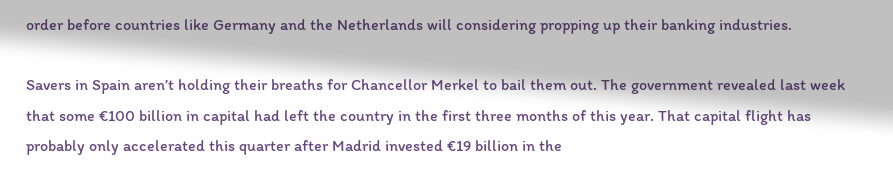order before countries like Germany and the Netherlands will considering propping up their banking industries.

Savers in Spain aren’t holding their breaths for Chancellor Merkel to bail them out. The government revealed last week that some €100 billion in capital had left the country in the first three months of this year. That capital flight has probably only accelerated this quarter after Madrid invested €19 billion in the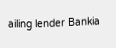ailing lender Bankia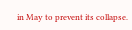in May to prevent its collapse.